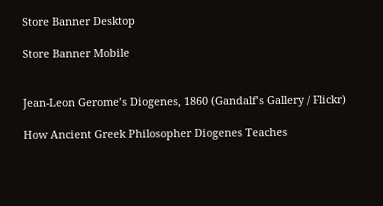Store Banner Desktop

Store Banner Mobile


Jean-Leon Gerome’s Diogenes, 1860 (Gandalf’s Gallery / Flickr)

How Ancient Greek Philosopher Diogenes Teaches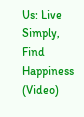Us: Live Simply, Find Happiness (Video)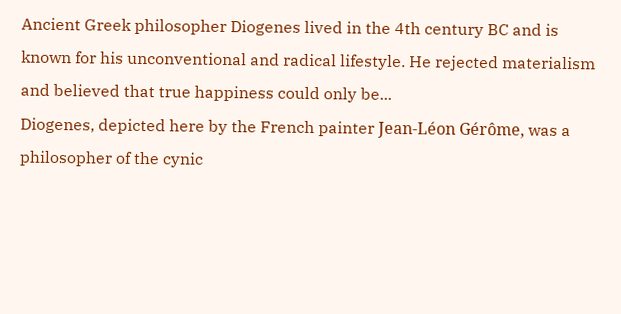Ancient Greek philosopher Diogenes lived in the 4th century BC and is known for his unconventional and radical lifestyle. He rejected materialism and believed that true happiness could only be...
Diogenes, depicted here by the French painter Jean-Léon Gérôme, was a philosopher of the cynic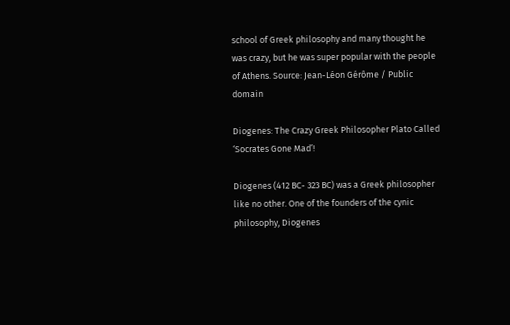school of Greek philosophy and many thought he was crazy, but he was super popular with the people of Athens. Source: Jean-Léon Gérôme / Public domain

Diogenes: The Crazy Greek Philosopher Plato Called ‘Socrates Gone Mad’!

Diogenes (412 BC- 323 BC) was a Greek philosopher like no other. One of the founders of the cynic philosophy, Diogenes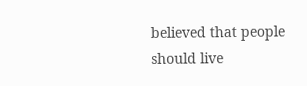believed that people should live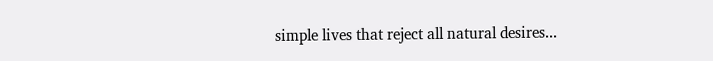simple lives that reject all natural desires...